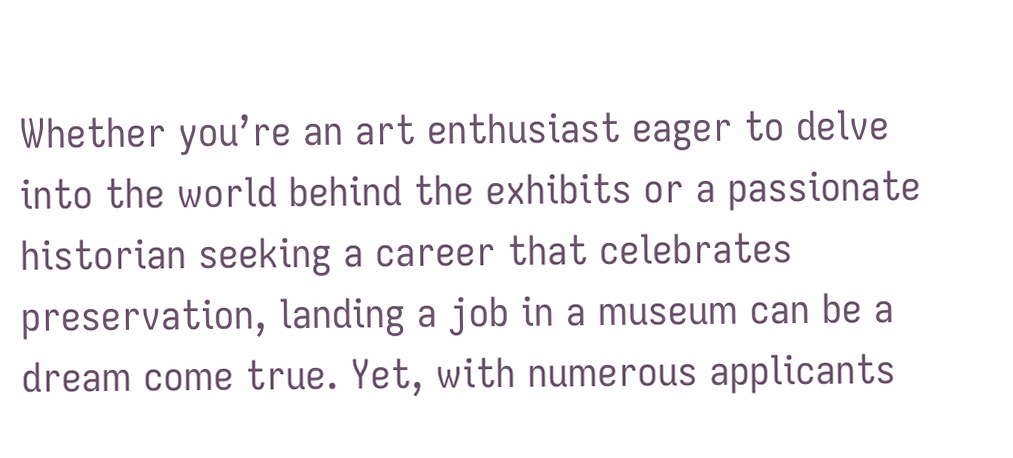Whether you’re an art enthusiast eager to delve into the world behind the exhibits or a passionate historian seeking a career that celebrates preservation, landing a job in a museum can be a dream come true. Yet, with numerous applicants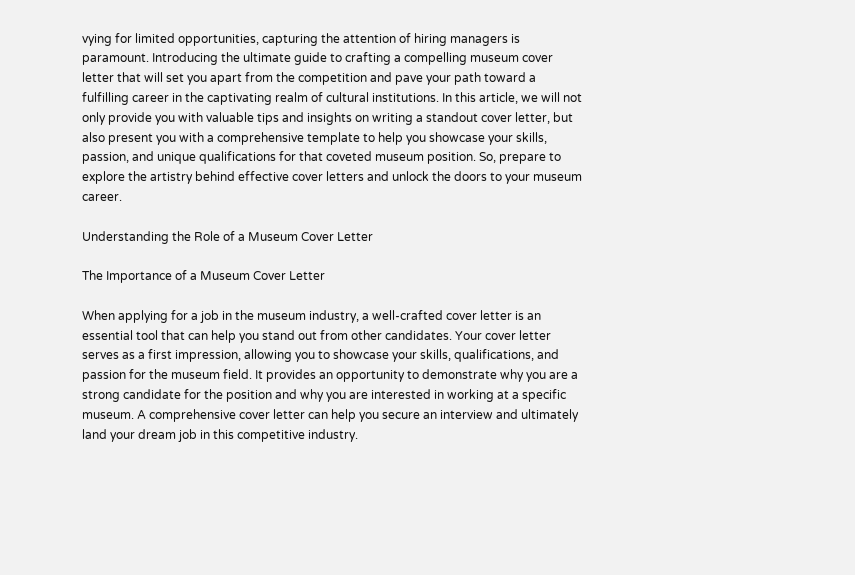vying for limited opportunities, capturing the attention of hiring managers is paramount. Introducing the ultimate guide to crafting a compelling museum cover letter that will set you apart from the competition and pave your path toward a fulfilling career in the captivating realm of cultural institutions. In this article, we will not only provide you with valuable tips and insights on writing a standout cover letter, but also present you with a comprehensive template to help you showcase your skills, passion, and unique qualifications for that coveted museum position. So, prepare to explore the artistry behind effective cover letters and unlock the doors to your museum career.

Understanding the Role of a Museum Cover Letter

The Importance of a Museum Cover Letter

When applying for a job in the museum industry, a well-crafted cover letter is an essential tool that can help you stand out from other candidates. Your cover letter serves as a first impression, allowing you to showcase your skills, qualifications, and passion for the museum field. It provides an opportunity to demonstrate why you are a strong candidate for the position and why you are interested in working at a specific museum. A comprehensive cover letter can help you secure an interview and ultimately land your dream job in this competitive industry.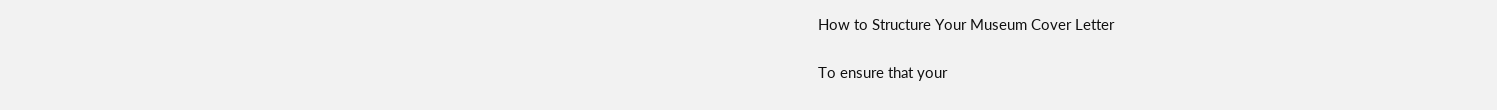How to Structure Your Museum Cover Letter

To ensure that your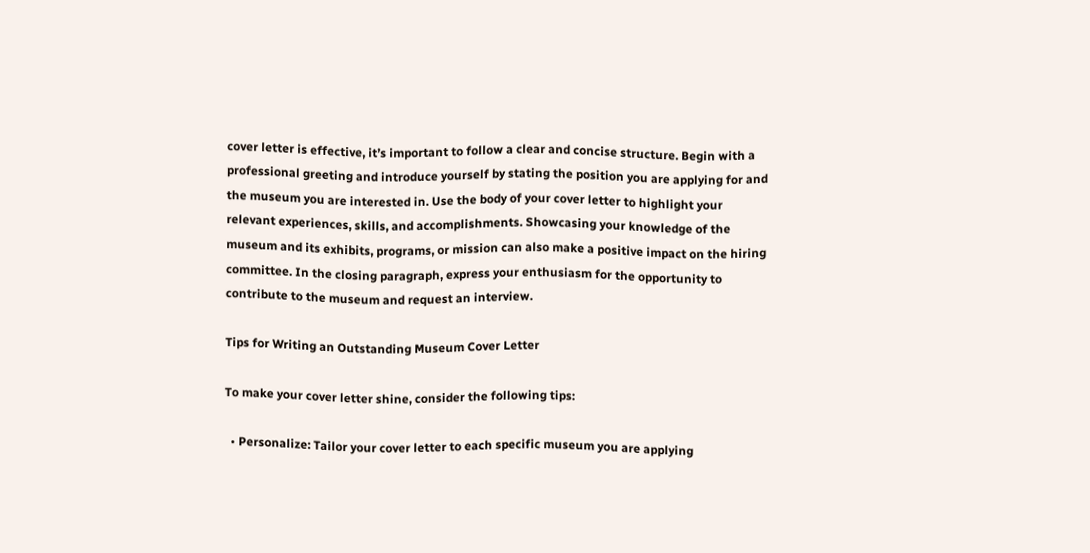cover letter is effective, it’s important to follow a clear and concise structure. Begin with a professional greeting and introduce yourself by stating the position you are applying for and the museum you are interested in. Use the body of your cover letter to highlight your relevant experiences, skills, and accomplishments. Showcasing your knowledge of the museum and its exhibits, programs, or mission can also make a positive impact on the hiring committee. In the closing paragraph, express your enthusiasm for the opportunity to contribute to the museum and request an interview.

Tips for Writing an Outstanding Museum Cover Letter

To make your cover letter shine, consider the following tips:

  • Personalize: Tailor your cover letter to each specific museum you are applying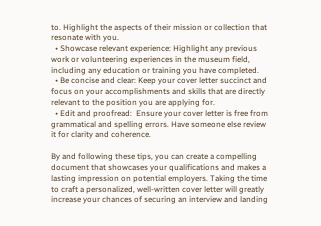to. Highlight the aspects of their mission or collection that resonate with you.
  • Showcase relevant experience: Highlight any previous work or volunteering experiences in the museum field, including any education or training you have completed.
  • Be concise and clear: Keep your cover letter succinct and focus on your accomplishments and skills that are directly relevant to the position you are applying for.
  • Edit and proofread:  Ensure your cover letter is free from grammatical and spelling errors. Have someone else review it for clarity and coherence.

By and following these tips, you can create a compelling document that showcases your qualifications and makes a lasting impression on potential employers. Taking the time to craft a personalized, well-written cover letter will greatly increase your chances of securing an interview and landing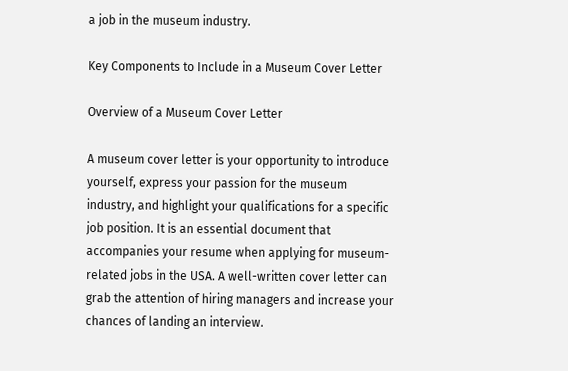a job in the museum industry.

Key Components to Include in a Museum Cover Letter

Overview of a Museum Cover Letter

A museum cover letter is your opportunity to introduce yourself, express your passion for the museum industry, and highlight your qualifications for a specific job position. It is an essential document that accompanies your resume when applying for museum-related jobs in the USA. A well-written cover letter can grab the attention of hiring managers and increase your chances of landing an interview.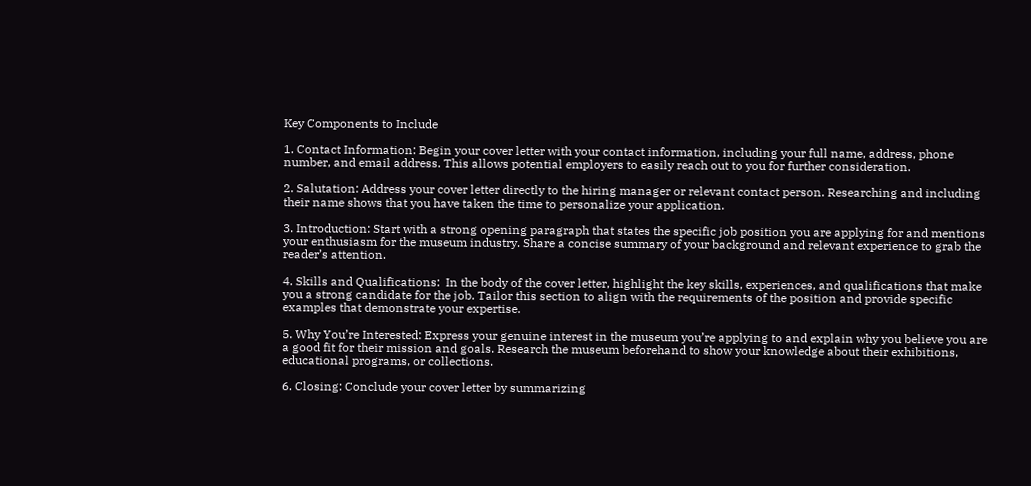Key Components to Include

1. Contact Information: Begin your cover letter with your contact information, including your full name, address, phone number, and email address. This allows potential employers to easily reach out to you for further consideration.

2. Salutation: Address your cover letter directly to the hiring manager or relevant contact person. Researching and including their name shows that you have taken the time to personalize your application.

3. Introduction: Start with a strong opening paragraph that states the specific job position you are applying for and mentions your enthusiasm for the museum industry. Share a concise summary of your background and relevant experience to grab the reader’s attention.

4. Skills and Qualifications:  In the body of the cover letter, highlight the key skills, experiences, and qualifications that make you a strong candidate for the job. Tailor this section to align with the requirements of the position and provide specific examples that demonstrate your expertise.

5. Why You’re Interested: Express your genuine interest in the museum you’re applying to and explain why you believe you are a good fit for their mission and goals. Research the museum beforehand to show your knowledge about their exhibitions, educational programs, or collections.

6. Closing: Conclude your cover letter by summarizing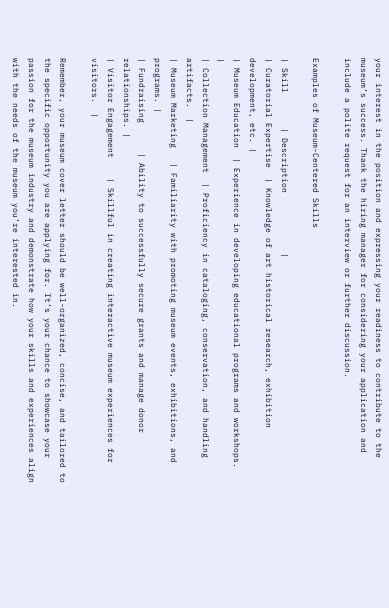your interest in the position and expressing your readiness to contribute to the museum’s success. Thank the hiring manager for considering your application and include a polite request for an interview or further discussion.

Examples of Museum-Centered Skills

| Skill       | Description            |
| Curatorial Expertise  | Knowledge of art historical research, exhibition development, etc. |
| Museum Education  | Experience in developing educational programs and workshops.     |
| Collection Management  | Proficiency in cataloging, conservation, and handling artifacts.  |
| Museum Marketing   | Familiarity with promoting museum events, exhibitions, and programs. |
| Fundraising      | Ability to successfully secure grants and manage donor relationships. |
| Visitor Engagement    | Skillful in creating interactive museum experiences for visitors.  |

Remember, your museum cover letter should be well-organized, concise, and tailored to the specific opportunity you are applying for. It’s your chance to showcase your passion for the museum industry and demonstrate how your skills and experiences align with the needs of the museum you’re interested in.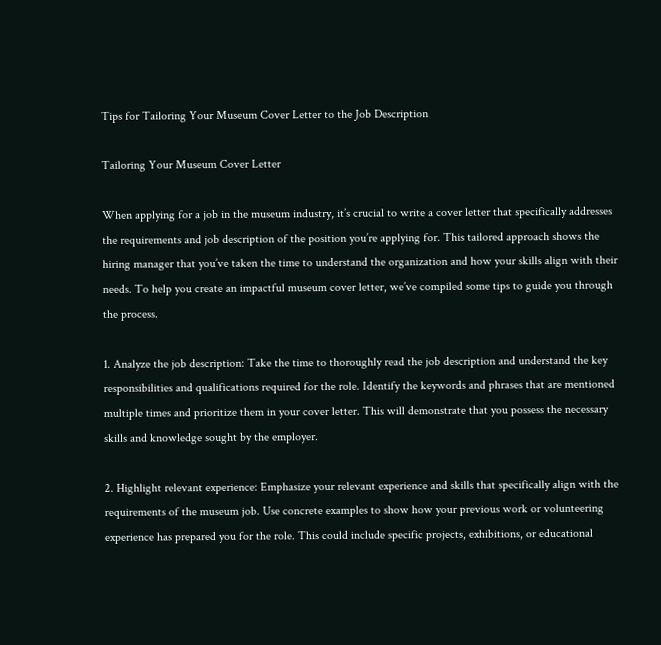Tips for Tailoring Your Museum Cover Letter to the Job Description

Tailoring Your Museum Cover Letter

When applying for a job in the museum industry, it’s crucial to write a cover letter that specifically addresses the requirements and job description of the position you’re applying for. This tailored approach shows the hiring manager that you’ve taken the time to understand the organization and how your skills align with their needs. To help you create an impactful museum cover letter, we’ve compiled some tips to guide you through the process.

1. Analyze the job description: Take the time to thoroughly read the job description and understand the key responsibilities and qualifications required for the role. Identify the keywords and phrases that are mentioned multiple times and prioritize them in your cover letter. This will demonstrate that you possess the necessary skills and knowledge sought by the employer.

2. Highlight relevant experience: Emphasize your relevant experience and skills that specifically align with the requirements of the museum job. Use concrete examples to show how your previous work or volunteering experience has prepared you for the role. This could include specific projects, exhibitions, or educational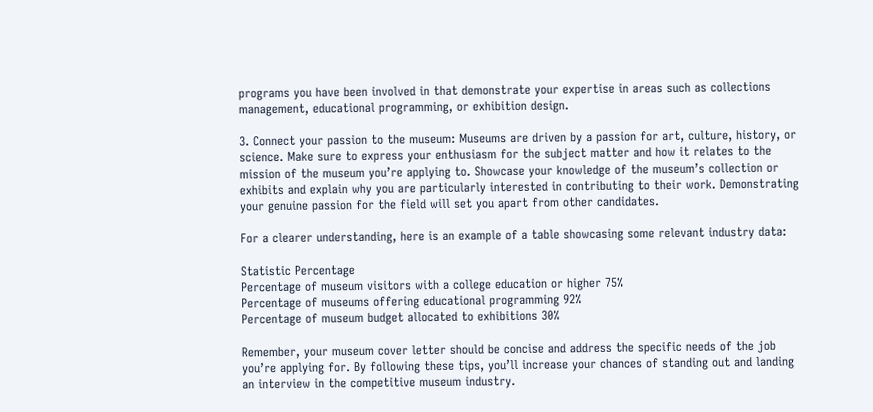programs you have been involved in that demonstrate your expertise in areas such as collections management, educational programming, or exhibition design.

3. Connect your passion to the museum: Museums are driven by a passion for art, culture, history, or science. Make sure to express your enthusiasm for the subject matter and how it relates to the mission of the museum you’re applying to. Showcase your knowledge of the museum’s collection or exhibits and explain why you are particularly interested in contributing to their work. Demonstrating your genuine passion for the field will set you apart from other candidates.

For a clearer understanding, here is an example of a table showcasing some relevant industry data:

Statistic Percentage
Percentage of museum visitors with a college education or higher 75%
Percentage of museums offering educational programming 92%
Percentage of museum budget allocated to exhibitions 30%

Remember, your museum cover letter should be concise and address the specific needs of the job you’re applying for. By following these tips, you’ll increase your chances of standing out and landing an interview in the competitive museum industry.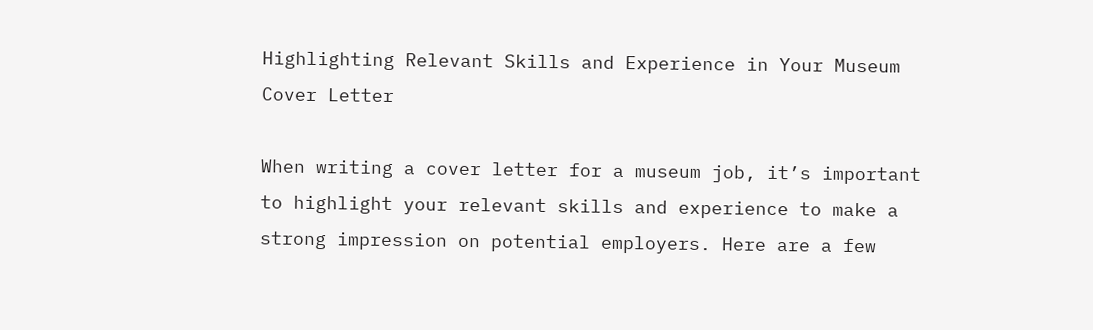Highlighting Relevant Skills and Experience in Your Museum Cover Letter

When writing a cover letter for a museum job, it’s important to highlight your relevant skills and experience to make a strong impression on potential employers. Here are a few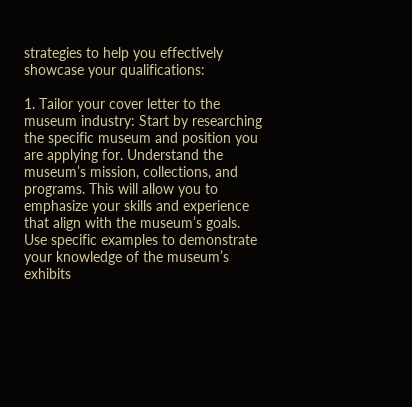strategies to help you effectively showcase your qualifications:

1. Tailor your cover letter to the museum industry: Start by researching the specific museum and position you are applying for. Understand the museum’s mission, collections, and programs. This will allow you to emphasize your skills and experience that align with the museum’s goals. Use specific examples to demonstrate your knowledge of the museum’s exhibits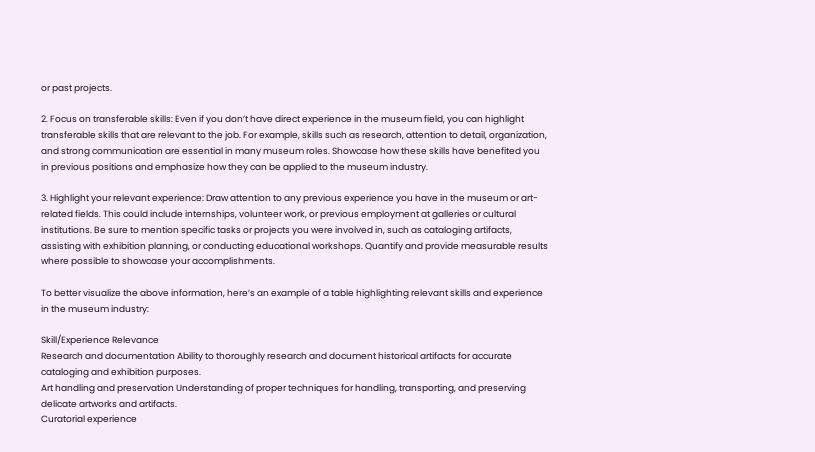or past projects.

2. Focus on transferable skills: Even if you don’t have direct experience in the museum field, you can highlight transferable skills that are relevant to the job. For example, skills such as research, attention to detail, organization, and strong communication are essential in many museum roles. Showcase how these skills have benefited you in previous positions and emphasize how they can be applied to the museum industry.

3. Highlight your relevant experience: Draw attention to any previous experience you have in the museum or art-related fields. This could include internships, volunteer work, or previous employment at galleries or cultural institutions. Be sure to mention specific tasks or projects you were involved in, such as cataloging artifacts, assisting with exhibition planning, or conducting educational workshops. Quantify and provide measurable results where possible to showcase your accomplishments.

To better visualize the above information, here’s an example of a table highlighting relevant skills and experience in the museum industry:

Skill/Experience Relevance
Research and documentation Ability to thoroughly research and document historical artifacts for accurate cataloging and exhibition purposes.
Art handling and preservation Understanding of proper techniques for handling, transporting, and preserving delicate artworks and artifacts.
Curatorial experience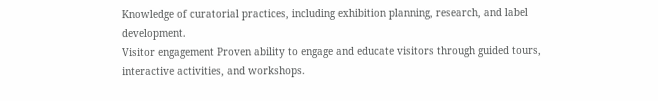Knowledge of curatorial practices, including exhibition planning, research, and label development.
Visitor engagement Proven ability to engage and educate visitors through guided tours, interactive activities, and workshops.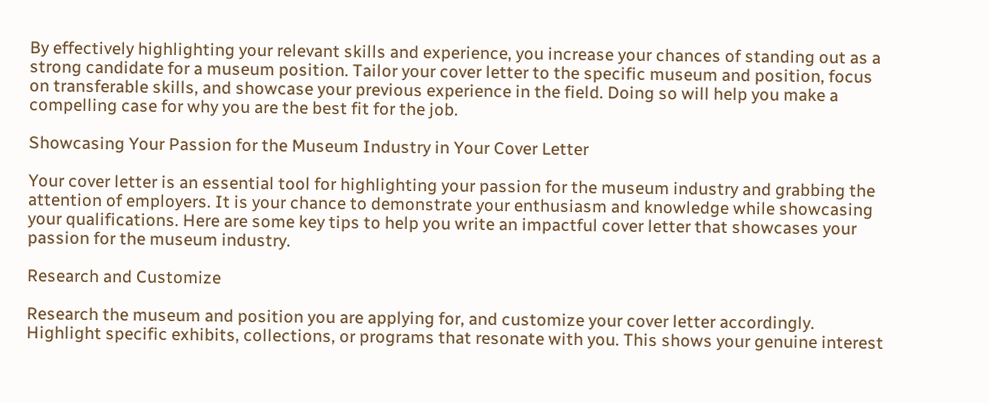By effectively highlighting your relevant skills and experience, you increase your chances of standing out as a strong candidate for a museum position. Tailor your cover letter to the specific museum and position, focus on transferable skills, and showcase your previous experience in the field. Doing so will help you make a compelling case for why you are the best fit for the job.

Showcasing Your Passion for the Museum Industry in Your Cover Letter

Your cover letter is an essential tool for highlighting your passion for the museum industry and grabbing the attention of employers. It is your chance to demonstrate your enthusiasm and knowledge while showcasing your qualifications. Here are some key tips to help you write an impactful cover letter that showcases your passion for the museum industry.

Research and Customize

Research the museum and position you are applying for, and customize your cover letter accordingly. Highlight specific exhibits, collections, or programs that resonate with you. This shows your genuine interest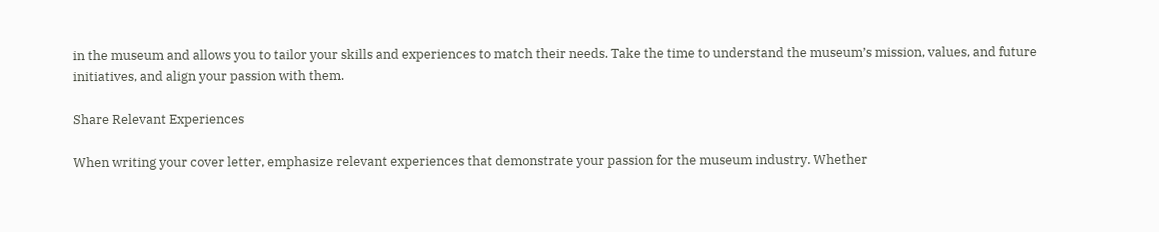in the museum and allows you to tailor your skills and experiences to match their needs. Take the time to understand the museum’s mission, values, and future initiatives, and align your passion with them.

Share Relevant Experiences

When writing your cover letter, emphasize relevant experiences that demonstrate your passion for the museum industry. Whether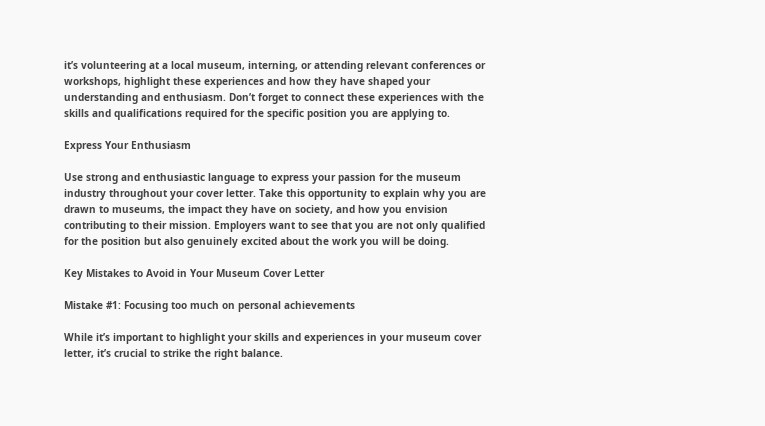it’s volunteering at a local museum, interning, or attending relevant conferences or workshops, highlight these experiences and how they have shaped your understanding and enthusiasm. Don’t forget to connect these experiences with the skills and qualifications required for the specific position you are applying to.

Express Your Enthusiasm

Use strong and enthusiastic language to express your passion for the museum industry throughout your cover letter. Take this opportunity to explain why you are drawn to museums, the impact they have on society, and how you envision contributing to their mission. Employers want to see that you are not only qualified for the position but also genuinely excited about the work you will be doing.

Key Mistakes to Avoid in Your Museum Cover Letter

Mistake #1: Focusing too much on personal achievements

While it’s important to highlight your skills and experiences in your museum cover letter, it’s crucial to strike the right balance.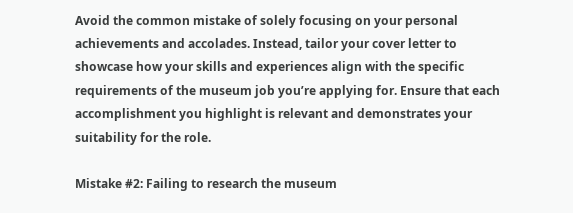Avoid the common mistake of solely focusing on your personal achievements and accolades. Instead, tailor your cover letter to showcase how your skills and experiences align with the specific requirements of the museum job you’re applying for. Ensure that each accomplishment you highlight is relevant and demonstrates your suitability for the role.

Mistake #2: Failing to research the museum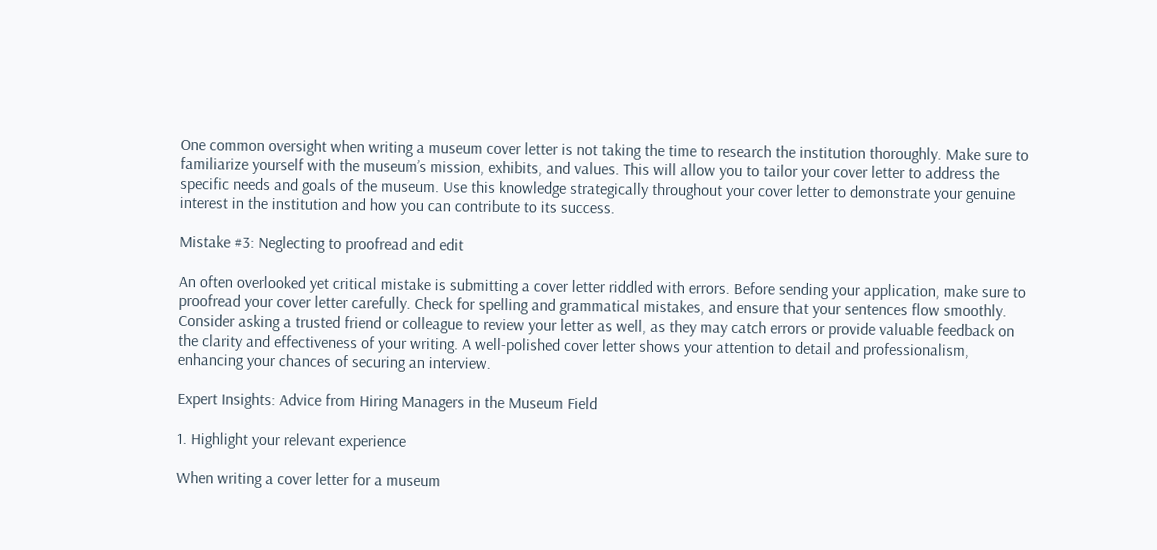One common oversight when writing a museum cover letter is not taking the time to research the institution thoroughly. Make sure to familiarize yourself with the museum’s mission, exhibits, and values. This will allow you to tailor your cover letter to address the specific needs and goals of the museum. Use this knowledge strategically throughout your cover letter to demonstrate your genuine interest in the institution and how you can contribute to its success.

Mistake #3: Neglecting to proofread and edit

An often overlooked yet critical mistake is submitting a cover letter riddled with errors. Before sending your application, make sure to proofread your cover letter carefully. Check for spelling and grammatical mistakes, and ensure that your sentences flow smoothly. Consider asking a trusted friend or colleague to review your letter as well, as they may catch errors or provide valuable feedback on the clarity and effectiveness of your writing. A well-polished cover letter shows your attention to detail and professionalism, enhancing your chances of securing an interview.

Expert Insights: Advice from Hiring Managers in the Museum Field

1. Highlight your relevant experience

When writing a cover letter for a museum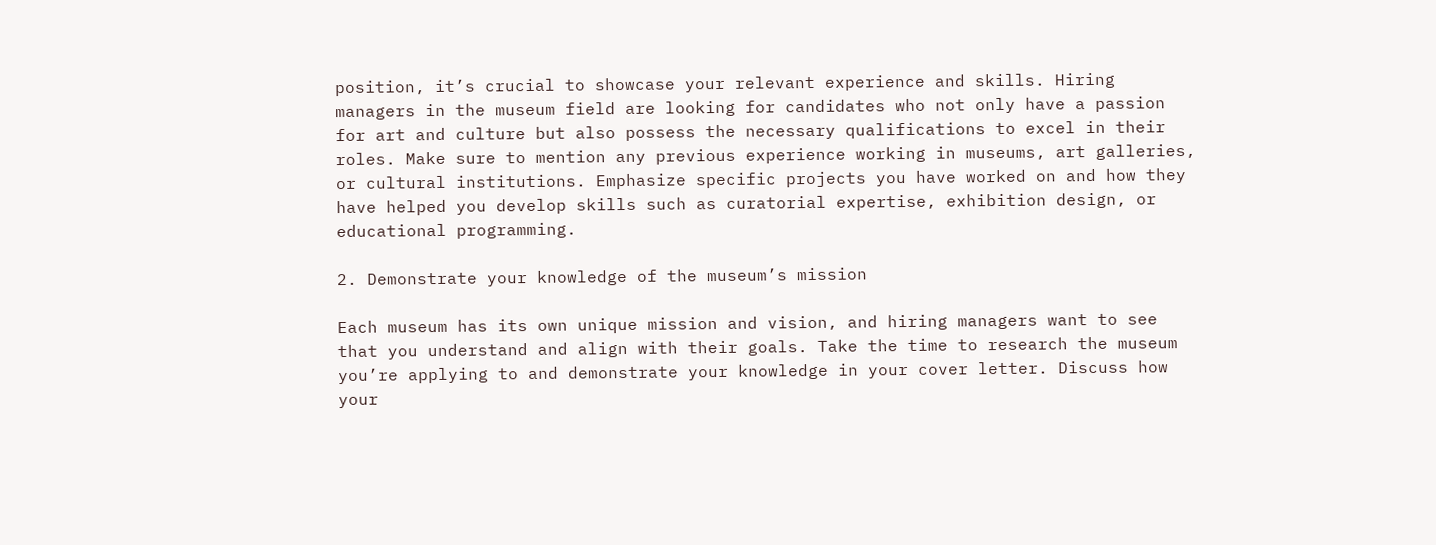position, it’s crucial to showcase your relevant experience and skills. Hiring managers in the museum field are looking for candidates who not only have a passion for art and culture but also possess the necessary qualifications to excel in their roles. Make sure to mention any previous experience working in museums, art galleries, or cultural institutions. Emphasize specific projects you have worked on and how they have helped you develop skills such as curatorial expertise, exhibition design, or educational programming.

2. Demonstrate your knowledge of the museum’s mission

Each museum has its own unique mission and vision, and hiring managers want to see that you understand and align with their goals. Take the time to research the museum you’re applying to and demonstrate your knowledge in your cover letter. Discuss how your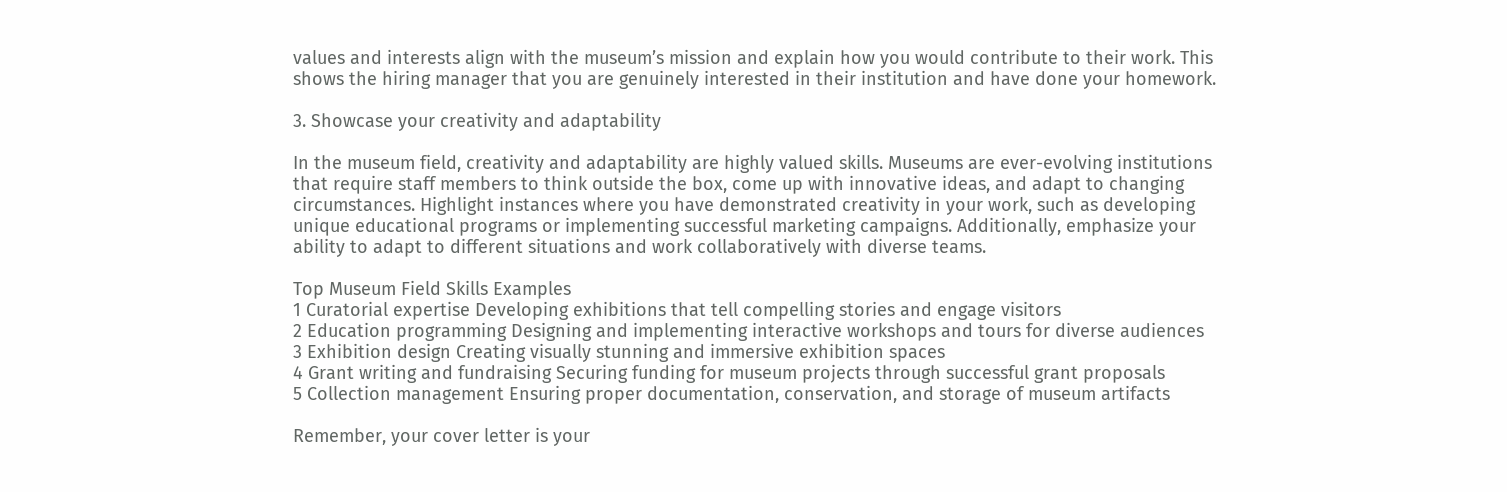values and interests align with the museum’s mission and explain how you would contribute to their work. This shows the hiring manager that you are genuinely interested in their institution and have done your homework.

3. Showcase your creativity and adaptability

In the museum field, creativity and adaptability are highly valued skills. Museums are ever-evolving institutions that require staff members to think outside the box, come up with innovative ideas, and adapt to changing circumstances. Highlight instances where you have demonstrated creativity in your work, such as developing unique educational programs or implementing successful marketing campaigns. Additionally, emphasize your ability to adapt to different situations and work collaboratively with diverse teams.

Top Museum Field Skills Examples
1 Curatorial expertise Developing exhibitions that tell compelling stories and engage visitors
2 Education programming Designing and implementing interactive workshops and tours for diverse audiences
3 Exhibition design Creating visually stunning and immersive exhibition spaces
4 Grant writing and fundraising Securing funding for museum projects through successful grant proposals
5 Collection management Ensuring proper documentation, conservation, and storage of museum artifacts

Remember, your cover letter is your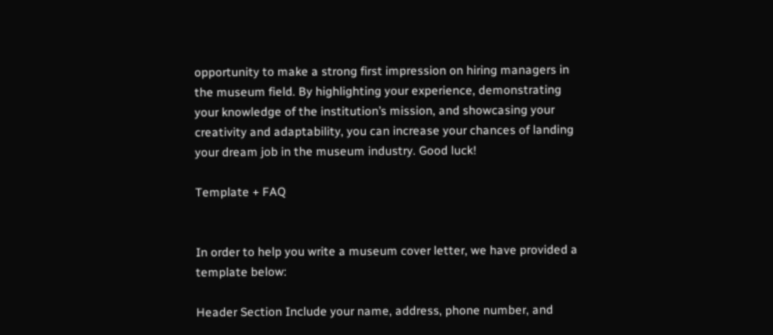opportunity to make a strong first impression on hiring managers in the museum field. By highlighting your experience, demonstrating your knowledge of the institution’s mission, and showcasing your creativity and adaptability, you can increase your chances of landing your dream job in the museum industry. Good luck!

Template + FAQ


In order to help you write a museum cover letter, we have provided a template below:

Header Section Include your name, address, phone number, and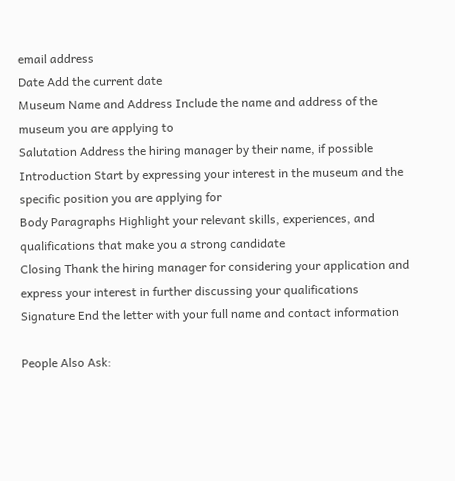email address
Date Add the current date
Museum Name and Address Include the name and address of the museum you are applying to
Salutation Address the hiring manager by their name, if possible
Introduction Start by expressing your interest in the museum and the specific position you are applying for
Body Paragraphs Highlight your relevant skills, experiences, and qualifications that make you a strong candidate
Closing Thank the hiring manager for considering your application and express your interest in further discussing your qualifications
Signature End the letter with your full name and contact information

People Also Ask: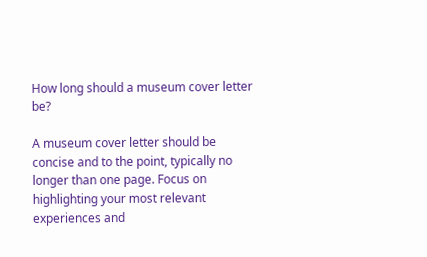How long should a museum cover letter be?

A museum cover letter should be concise and to the point, typically no longer than one page. Focus on highlighting your most relevant experiences and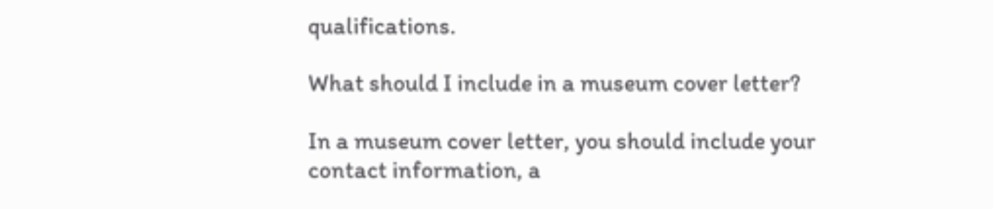qualifications.

What should I include in a museum cover letter?

In a museum cover letter, you should include your contact information, a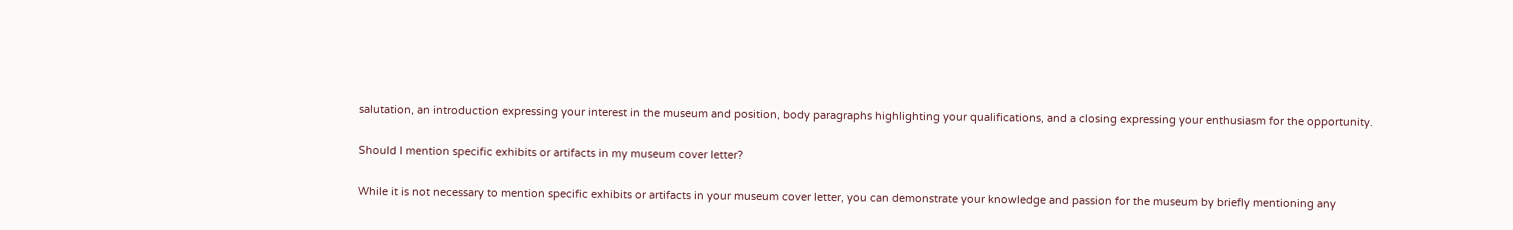salutation, an introduction expressing your interest in the museum and position, body paragraphs highlighting your qualifications, and a closing expressing your enthusiasm for the opportunity.

Should I mention specific exhibits or artifacts in my museum cover letter?

While it is not necessary to mention specific exhibits or artifacts in your museum cover letter, you can demonstrate your knowledge and passion for the museum by briefly mentioning any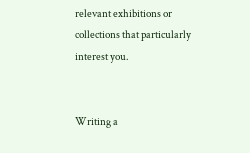relevant exhibitions or collections that particularly interest you.


Writing a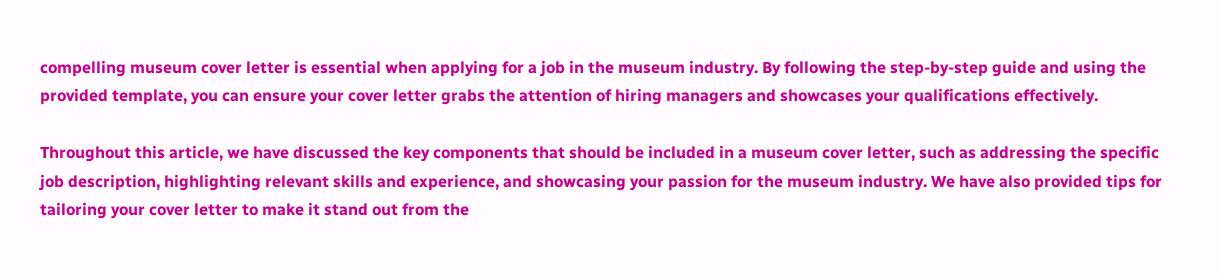compelling museum cover letter is essential when applying for a job in the museum industry. By following the step-by-step guide and using the provided template, you can ensure your cover letter grabs the attention of hiring managers and showcases your qualifications effectively.

Throughout this article, we have discussed the key components that should be included in a museum cover letter, such as addressing the specific job description, highlighting relevant skills and experience, and showcasing your passion for the museum industry. We have also provided tips for tailoring your cover letter to make it stand out from the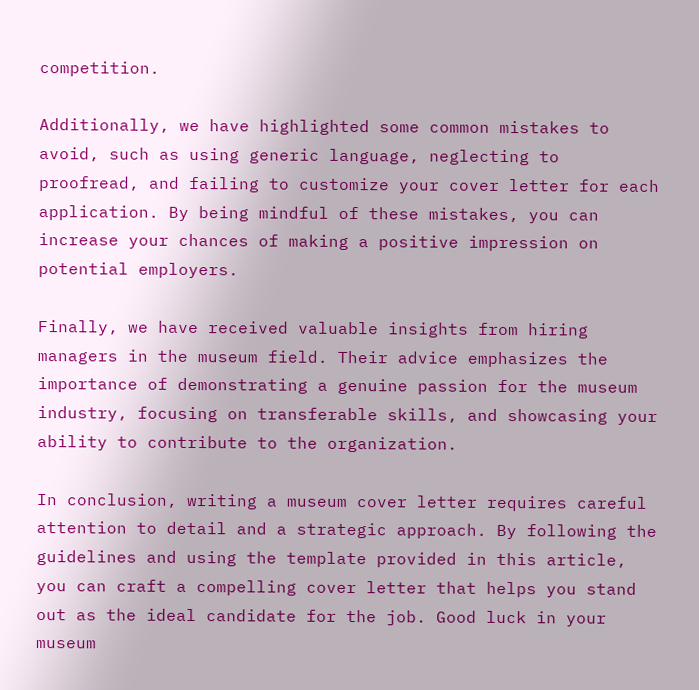competition.

Additionally, we have highlighted some common mistakes to avoid, such as using generic language, neglecting to proofread, and failing to customize your cover letter for each application. By being mindful of these mistakes, you can increase your chances of making a positive impression on potential employers.

Finally, we have received valuable insights from hiring managers in the museum field. Their advice emphasizes the importance of demonstrating a genuine passion for the museum industry, focusing on transferable skills, and showcasing your ability to contribute to the organization.

In conclusion, writing a museum cover letter requires careful attention to detail and a strategic approach. By following the guidelines and using the template provided in this article, you can craft a compelling cover letter that helps you stand out as the ideal candidate for the job. Good luck in your museum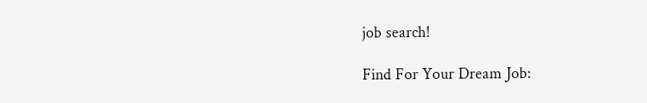job search!

Find For Your Dream Job: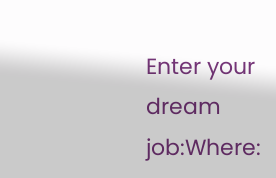Enter your dream job:Where: